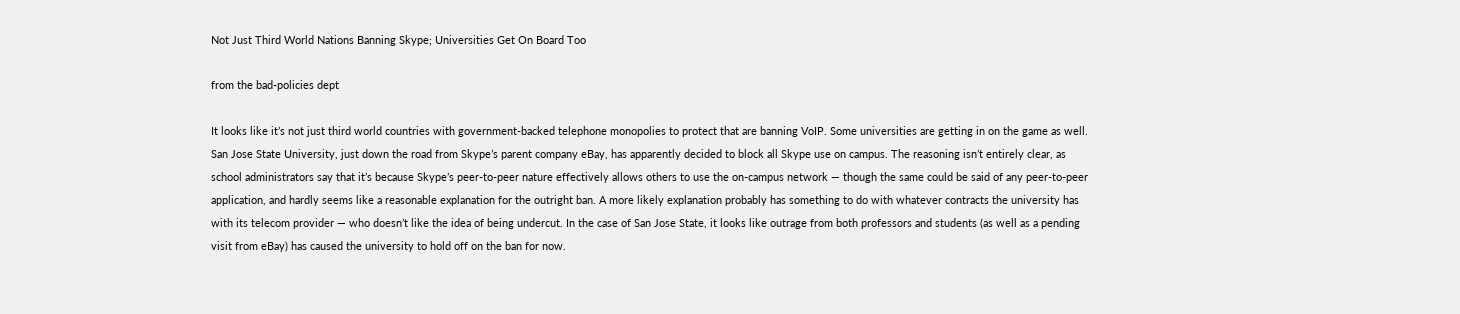Not Just Third World Nations Banning Skype; Universities Get On Board Too

from the bad-policies dept

It looks like it’s not just third world countries with government-backed telephone monopolies to protect that are banning VoIP. Some universities are getting in on the game as well. San Jose State University, just down the road from Skype’s parent company eBay, has apparently decided to block all Skype use on campus. The reasoning isn’t entirely clear, as school administrators say that it’s because Skype’s peer-to-peer nature effectively allows others to use the on-campus network — though the same could be said of any peer-to-peer application, and hardly seems like a reasonable explanation for the outright ban. A more likely explanation probably has something to do with whatever contracts the university has with its telecom provider — who doesn’t like the idea of being undercut. In the case of San Jose State, it looks like outrage from both professors and students (as well as a pending visit from eBay) has caused the university to hold off on the ban for now.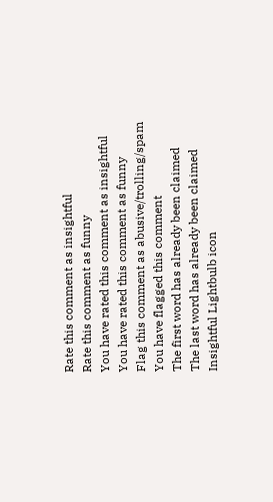Rate this comment as insightful
Rate this comment as funny
You have rated this comment as insightful
You have rated this comment as funny
Flag this comment as abusive/trolling/spam
You have flagged this comment
The first word has already been claimed
The last word has already been claimed
Insightful Lightbulb icon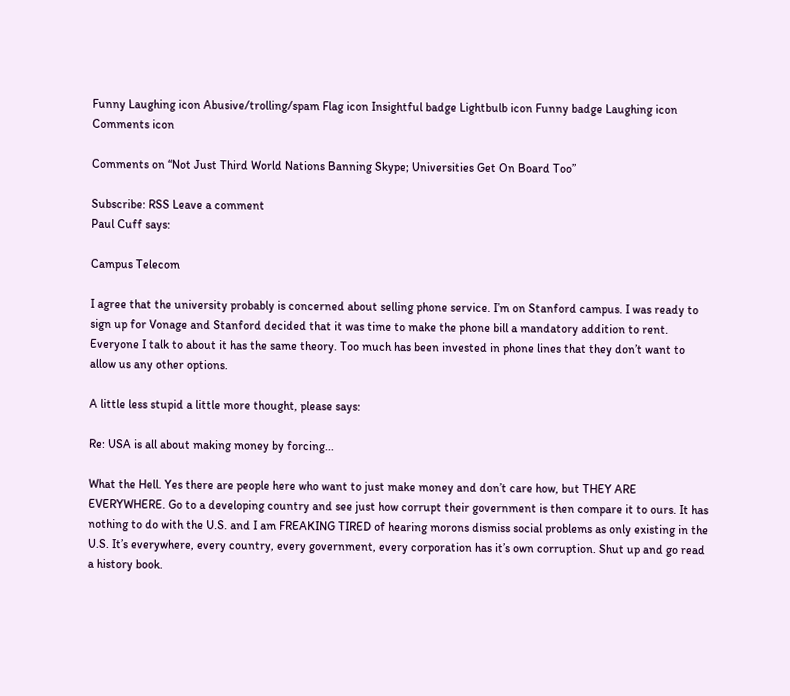Funny Laughing icon Abusive/trolling/spam Flag icon Insightful badge Lightbulb icon Funny badge Laughing icon Comments icon

Comments on “Not Just Third World Nations Banning Skype; Universities Get On Board Too”

Subscribe: RSS Leave a comment
Paul Cuff says:

Campus Telecom

I agree that the university probably is concerned about selling phone service. I’m on Stanford campus. I was ready to sign up for Vonage and Stanford decided that it was time to make the phone bill a mandatory addition to rent. Everyone I talk to about it has the same theory. Too much has been invested in phone lines that they don’t want to allow us any other options.

A little less stupid a little more thought, please says:

Re: USA is all about making money by forcing...

What the Hell. Yes there are people here who want to just make money and don’t care how, but THEY ARE EVERYWHERE. Go to a developing country and see just how corrupt their government is then compare it to ours. It has nothing to do with the U.S. and I am FREAKING TIRED of hearing morons dismiss social problems as only existing in the U.S. It’s everywhere, every country, every government, every corporation has it’s own corruption. Shut up and go read a history book.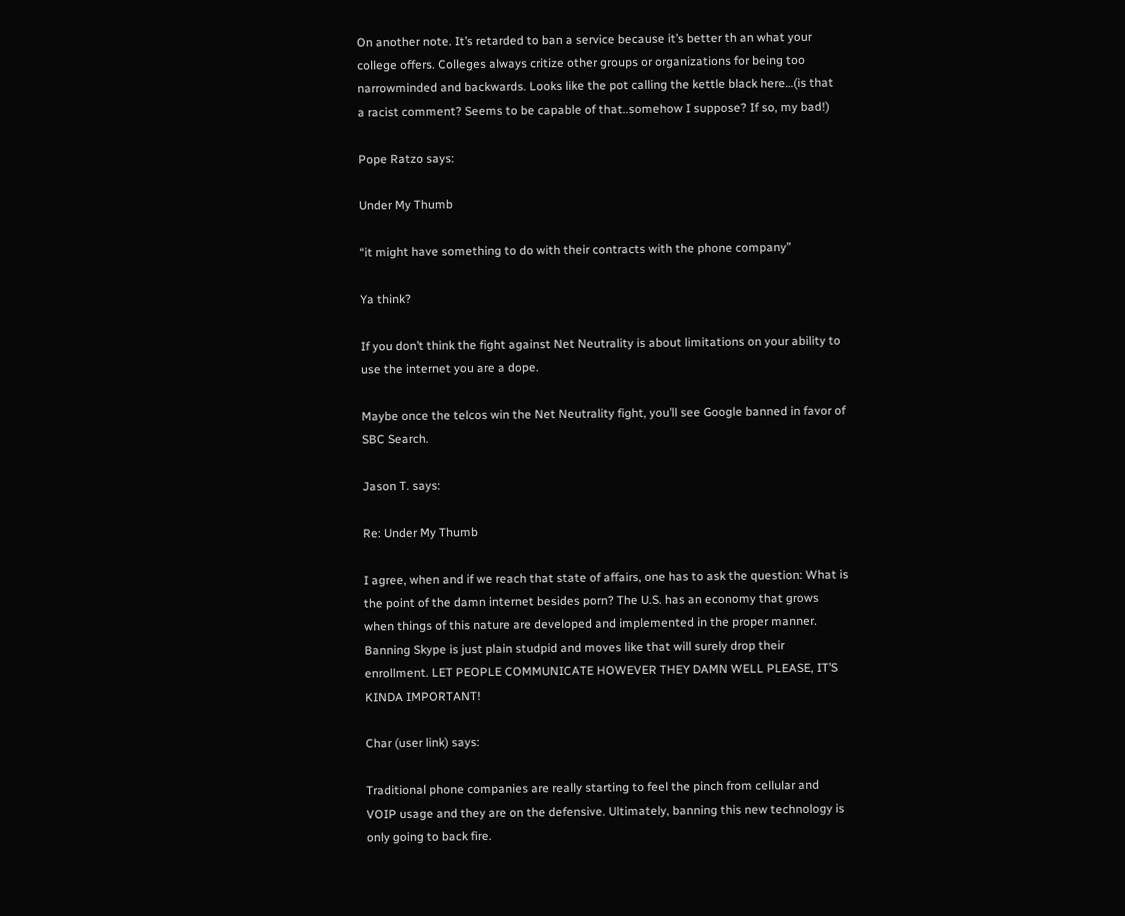On another note. It’s retarded to ban a service because it’s better th an what your college offers. Colleges always critize other groups or organizations for being too narrowminded and backwards. Looks like the pot calling the kettle black here…(is that a racist comment? Seems to be capable of that..somehow I suppose? If so, my bad!)

Pope Ratzo says:

Under My Thumb

“it might have something to do with their contracts with the phone company”

Ya think?

If you don’t think the fight against Net Neutrality is about limitations on your ability to use the internet you are a dope.

Maybe once the telcos win the Net Neutrality fight, you’ll see Google banned in favor of SBC Search.

Jason T. says:

Re: Under My Thumb

I agree, when and if we reach that state of affairs, one has to ask the question: What is the point of the damn internet besides porn? The U.S. has an economy that grows when things of this nature are developed and implemented in the proper manner. Banning Skype is just plain studpid and moves like that will surely drop their enrollment. LET PEOPLE COMMUNICATE HOWEVER THEY DAMN WELL PLEASE, IT’S KINDA IMPORTANT!

Char (user link) says:

Traditional phone companies are really starting to feel the pinch from cellular and VOIP usage and they are on the defensive. Ultimately, banning this new technology is only going to back fire.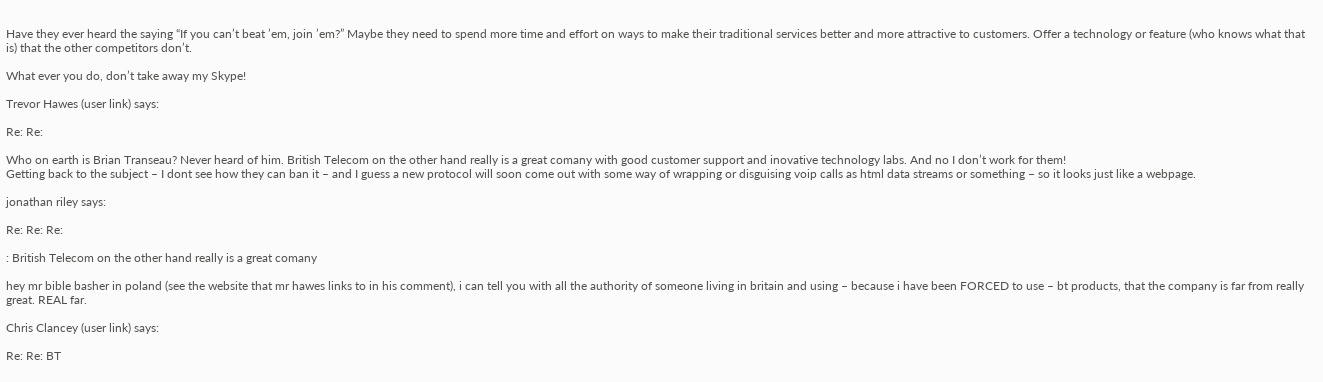Have they ever heard the saying “If you can’t beat ’em, join ’em?” Maybe they need to spend more time and effort on ways to make their traditional services better and more attractive to customers. Offer a technology or feature (who knows what that is) that the other competitors don’t.

What ever you do, don’t take away my Skype!

Trevor Hawes (user link) says:

Re: Re:

Who on earth is Brian Transeau? Never heard of him. British Telecom on the other hand really is a great comany with good customer support and inovative technology labs. And no I don’t work for them!
Getting back to the subject – I dont see how they can ban it – and I guess a new protocol will soon come out with some way of wrapping or disguising voip calls as html data streams or something – so it looks just like a webpage.

jonathan riley says:

Re: Re: Re:

: British Telecom on the other hand really is a great comany

hey mr bible basher in poland (see the website that mr hawes links to in his comment), i can tell you with all the authority of someone living in britain and using – because i have been FORCED to use – bt products, that the company is far from really great. REAL far.

Chris Clancey (user link) says:

Re: Re: BT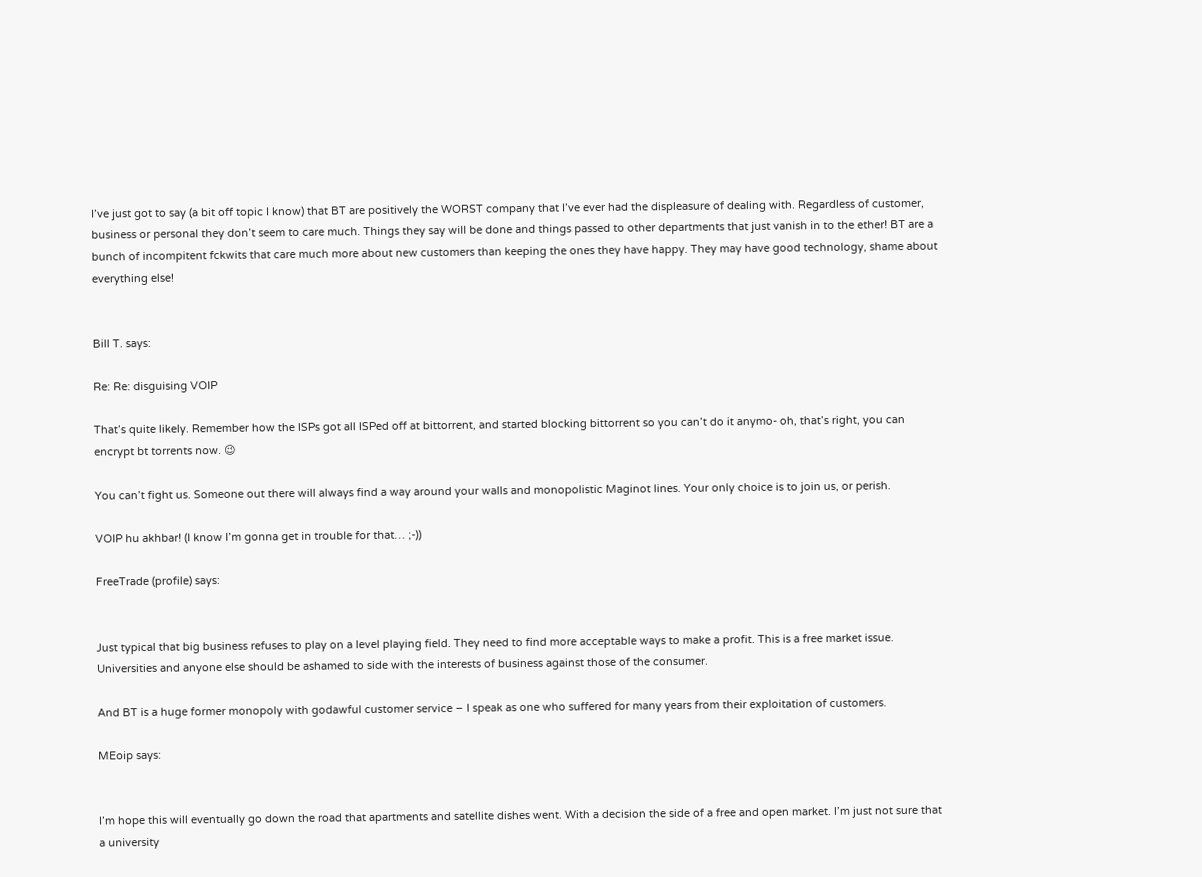I’ve just got to say (a bit off topic I know) that BT are positively the WORST company that I’ve ever had the displeasure of dealing with. Regardless of customer, business or personal they don’t seem to care much. Things they say will be done and things passed to other departments that just vanish in to the ether! BT are a bunch of incompitent fckwits that care much more about new customers than keeping the ones they have happy. They may have good technology, shame about everything else!


Bill T. says:

Re: Re: disguising VOIP

That’s quite likely. Remember how the ISPs got all ISPed off at bittorrent, and started blocking bittorrent so you can’t do it anymo- oh, that’s right, you can encrypt bt torrents now. 😉

You can’t fight us. Someone out there will always find a way around your walls and monopolistic Maginot lines. Your only choice is to join us, or perish.

VOIP hu akhbar! (I know I’m gonna get in trouble for that… ;-))

FreeTrade (profile) says:


Just typical that big business refuses to play on a level playing field. They need to find more acceptable ways to make a profit. This is a free market issue. Universities and anyone else should be ashamed to side with the interests of business against those of the consumer.

And BT is a huge former monopoly with godawful customer service – I speak as one who suffered for many years from their exploitation of customers.

MEoip says:


I’m hope this will eventually go down the road that apartments and satellite dishes went. With a decision the side of a free and open market. I’m just not sure that a university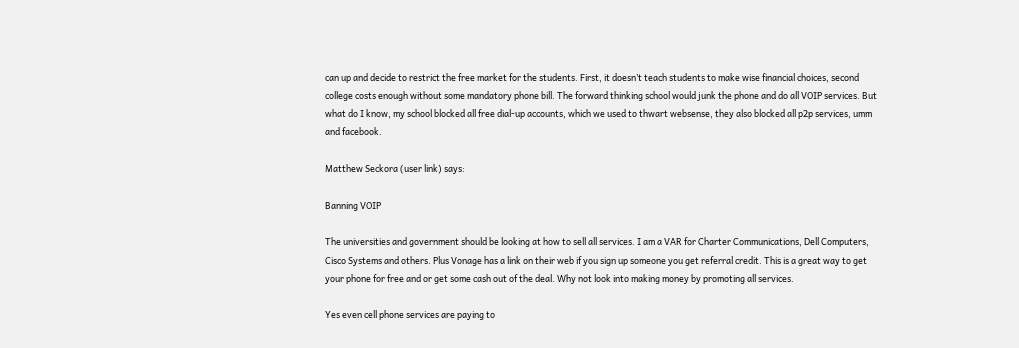can up and decide to restrict the free market for the students. First, it doesn’t teach students to make wise financial choices, second college costs enough without some mandatory phone bill. The forward thinking school would junk the phone and do all VOIP services. But what do I know, my school blocked all free dial-up accounts, which we used to thwart websense, they also blocked all p2p services, umm and facebook.

Matthew Seckora (user link) says:

Banning VOIP

The universities and government should be looking at how to sell all services. I am a VAR for Charter Communications, Dell Computers, Cisco Systems and others. Plus Vonage has a link on their web if you sign up someone you get referral credit. This is a great way to get your phone for free and or get some cash out of the deal. Why not look into making money by promoting all services.

Yes even cell phone services are paying to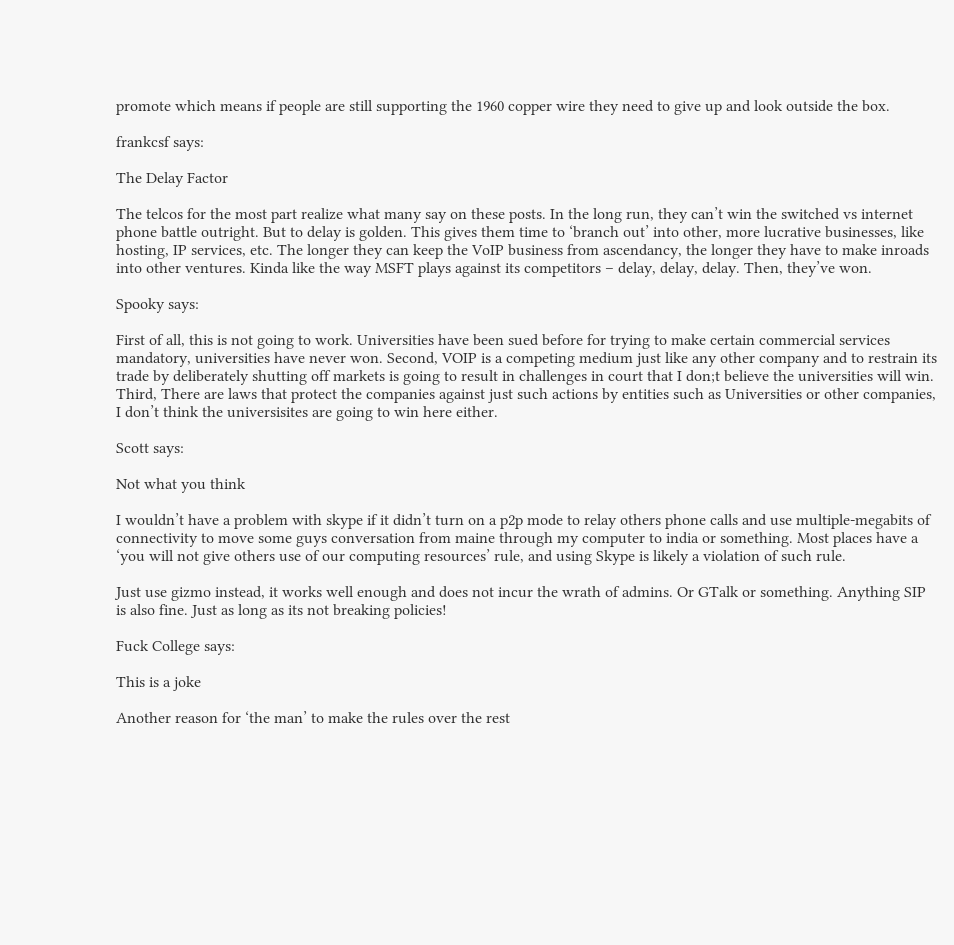promote which means if people are still supporting the 1960 copper wire they need to give up and look outside the box.

frankcsf says:

The Delay Factor

The telcos for the most part realize what many say on these posts. In the long run, they can’t win the switched vs internet phone battle outright. But to delay is golden. This gives them time to ‘branch out’ into other, more lucrative businesses, like hosting, IP services, etc. The longer they can keep the VoIP business from ascendancy, the longer they have to make inroads into other ventures. Kinda like the way MSFT plays against its competitors – delay, delay, delay. Then, they’ve won.

Spooky says:

First of all, this is not going to work. Universities have been sued before for trying to make certain commercial services mandatory, universities have never won. Second, VOIP is a competing medium just like any other company and to restrain its trade by deliberately shutting off markets is going to result in challenges in court that I don;t believe the universities will win. Third, There are laws that protect the companies against just such actions by entities such as Universities or other companies, I don’t think the universisites are going to win here either.

Scott says:

Not what you think

I wouldn’t have a problem with skype if it didn’t turn on a p2p mode to relay others phone calls and use multiple-megabits of connectivity to move some guys conversation from maine through my computer to india or something. Most places have a ‘you will not give others use of our computing resources’ rule, and using Skype is likely a violation of such rule.

Just use gizmo instead, it works well enough and does not incur the wrath of admins. Or GTalk or something. Anything SIP is also fine. Just as long as its not breaking policies!

Fuck College says:

This is a joke

Another reason for ‘the man’ to make the rules over the rest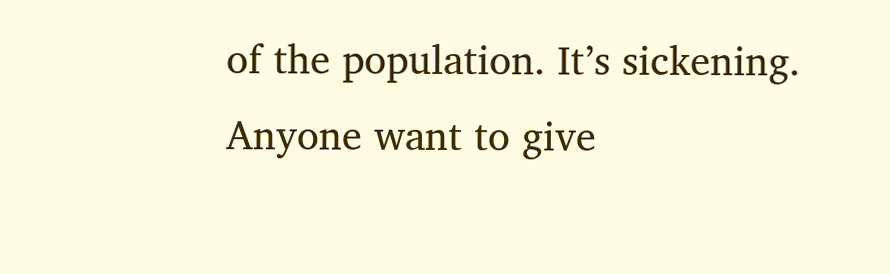of the population. It’s sickening. Anyone want to give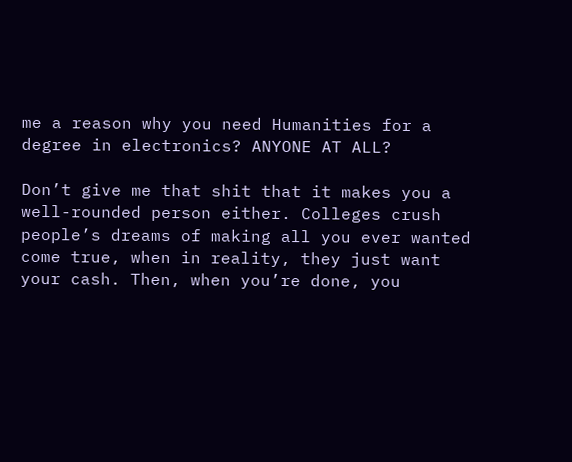me a reason why you need Humanities for a degree in electronics? ANYONE AT ALL?

Don’t give me that shit that it makes you a well-rounded person either. Colleges crush people’s dreams of making all you ever wanted come true, when in reality, they just want your cash. Then, when you’re done, you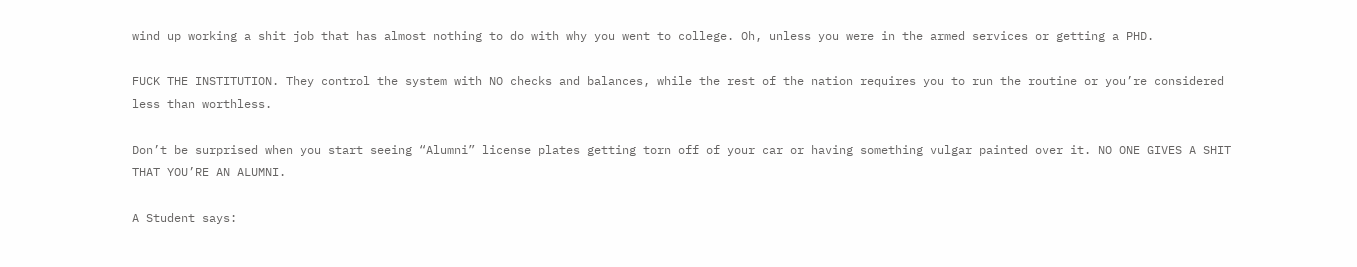wind up working a shit job that has almost nothing to do with why you went to college. Oh, unless you were in the armed services or getting a PHD.

FUCK THE INSTITUTION. They control the system with NO checks and balances, while the rest of the nation requires you to run the routine or you’re considered less than worthless.

Don’t be surprised when you start seeing “Alumni” license plates getting torn off of your car or having something vulgar painted over it. NO ONE GIVES A SHIT THAT YOU’RE AN ALUMNI.

A Student says: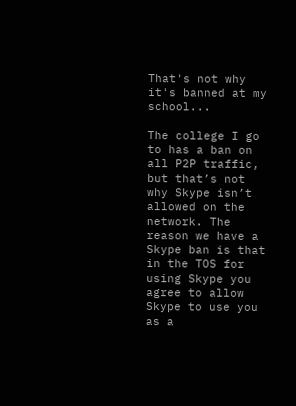That's not why it's banned at my school...

The college I go to has a ban on all P2P traffic, but that’s not why Skype isn’t allowed on the network. The reason we have a Skype ban is that in the TOS for using Skype you agree to allow Skype to use you as a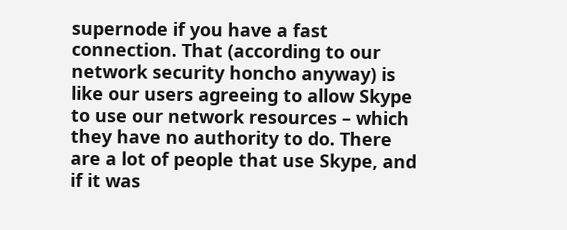supernode if you have a fast connection. That (according to our network security honcho anyway) is like our users agreeing to allow Skype to use our network resources – which they have no authority to do. There are a lot of people that use Skype, and if it was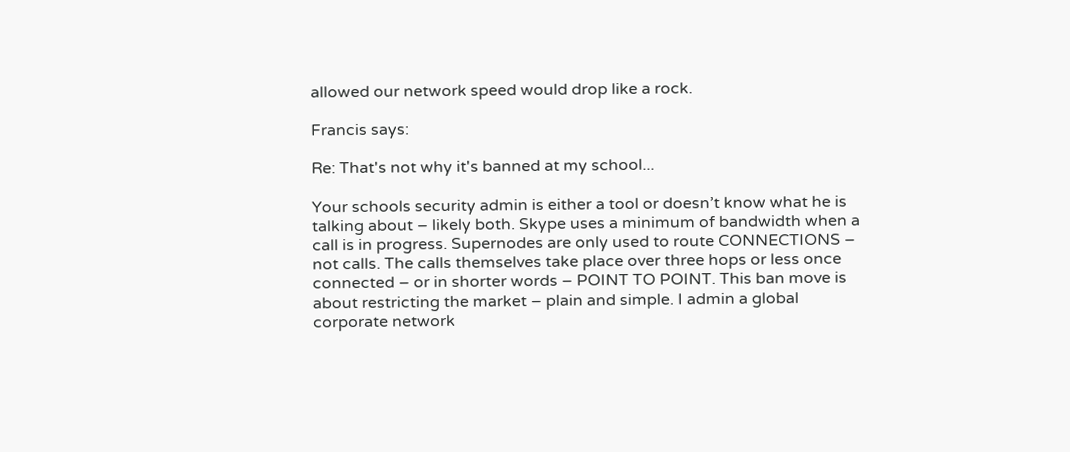allowed our network speed would drop like a rock.

Francis says:

Re: That's not why it's banned at my school...

Your schools security admin is either a tool or doesn’t know what he is talking about – likely both. Skype uses a minimum of bandwidth when a call is in progress. Supernodes are only used to route CONNECTIONS – not calls. The calls themselves take place over three hops or less once connected – or in shorter words – POINT TO POINT. This ban move is about restricting the market – plain and simple. I admin a global corporate network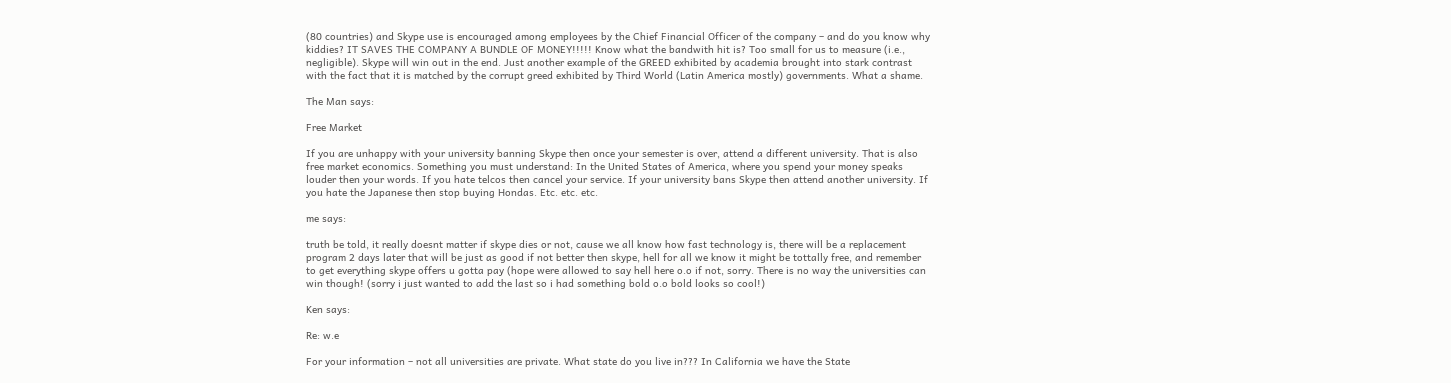(80 countries) and Skype use is encouraged among employees by the Chief Financial Officer of the company – and do you know why kiddies? IT SAVES THE COMPANY A BUNDLE OF MONEY!!!!! Know what the bandwith hit is? Too small for us to measure (i.e., negligible). Skype will win out in the end. Just another example of the GREED exhibited by academia brought into stark contrast with the fact that it is matched by the corrupt greed exhibited by Third World (Latin America mostly) governments. What a shame.

The Man says:

Free Market

If you are unhappy with your university banning Skype then once your semester is over, attend a different university. That is also free market economics. Something you must understand: In the United States of America, where you spend your money speaks louder then your words. If you hate telcos then cancel your service. If your university bans Skype then attend another university. If you hate the Japanese then stop buying Hondas. Etc. etc. etc.

me says:

truth be told, it really doesnt matter if skype dies or not, cause we all know how fast technology is, there will be a replacement program 2 days later that will be just as good if not better then skype, hell for all we know it might be tottally free, and remember to get everything skype offers u gotta pay (hope were allowed to say hell here o.o if not, sorry. There is no way the universities can win though! (sorry i just wanted to add the last so i had something bold o.o bold looks so cool!)

Ken says:

Re: w.e

For your information – not all universities are private. What state do you live in??? In California we have the State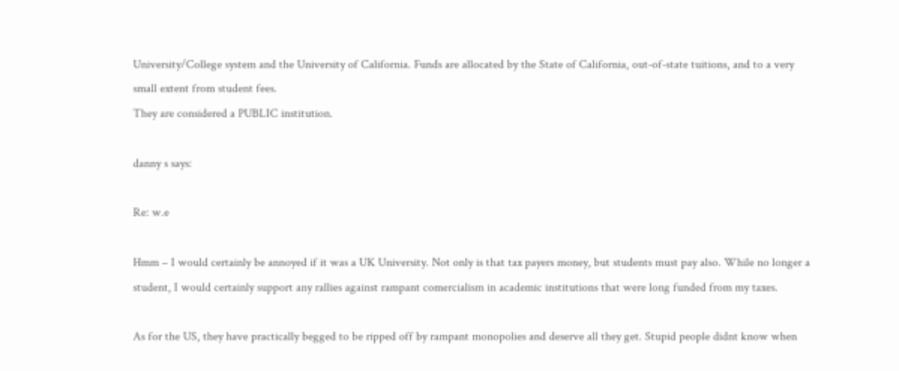University/College system and the University of California. Funds are allocated by the State of California, out-of-state tuitions, and to a very small extent from student fees.
They are considered a PUBLIC institution.

danny s says:

Re: w.e

Hmm – I would certainly be annoyed if it was a UK University. Not only is that tax payers money, but students must pay also. While no longer a student, I would certainly support any rallies against rampant comercialism in academic institutions that were long funded from my taxes.

As for the US, they have practically begged to be ripped off by rampant monopolies and deserve all they get. Stupid people didnt know when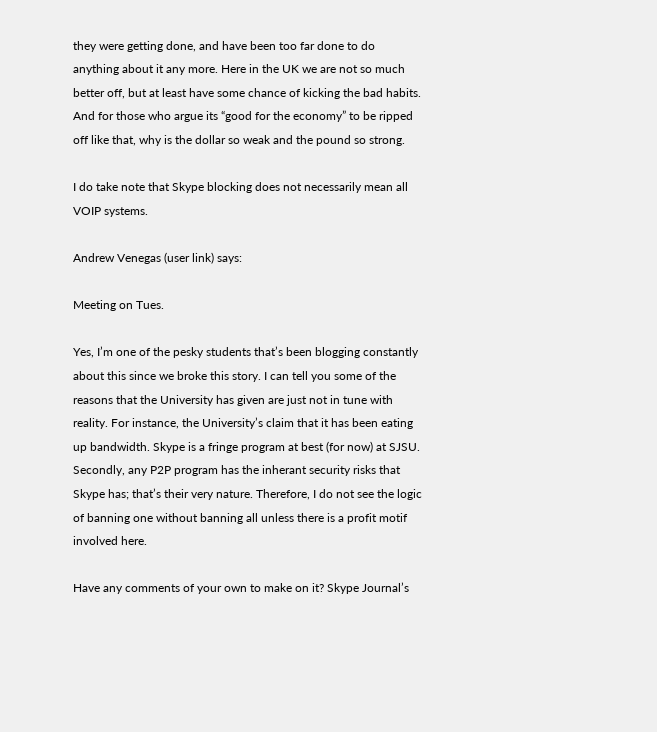they were getting done, and have been too far done to do anything about it any more. Here in the UK we are not so much better off, but at least have some chance of kicking the bad habits. And for those who argue its “good for the economy” to be ripped off like that, why is the dollar so weak and the pound so strong.

I do take note that Skype blocking does not necessarily mean all VOIP systems.

Andrew Venegas (user link) says:

Meeting on Tues.

Yes, I’m one of the pesky students that’s been blogging constantly about this since we broke this story. I can tell you some of the reasons that the University has given are just not in tune with reality. For instance, the University’s claim that it has been eating up bandwidth. Skype is a fringe program at best (for now) at SJSU.
Secondly, any P2P program has the inherant security risks that Skype has; that’s their very nature. Therefore, I do not see the logic of banning one without banning all unless there is a profit motif involved here.

Have any comments of your own to make on it? Skype Journal’s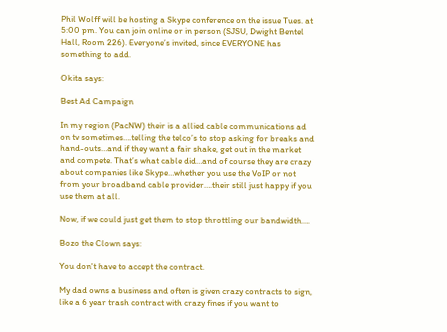Phil Wolff will be hosting a Skype conference on the issue Tues. at 5:00 pm. You can join online or in person (SJSU, Dwight Bentel Hall, Room 226). Everyone’s invited, since EVERYONE has something to add.

Okita says:

Best Ad Campaign

In my region (PacNW) their is a allied cable communications ad on tv sometimes….telling the telco’s to stop asking for breaks and hand-outs…and if they want a fair shake, get out in the market and compete. That’s what cable did…and of course they are crazy about companies like Skype…whether you use the VoIP or not from your broadband cable provider….their still just happy if you use them at all.

Now, if we could just get them to stop throttling our bandwidth….

Bozo the Clown says:

You don't have to accept the contract.

My dad owns a business and often is given crazy contracts to sign, like a 6 year trash contract with crazy fines if you want to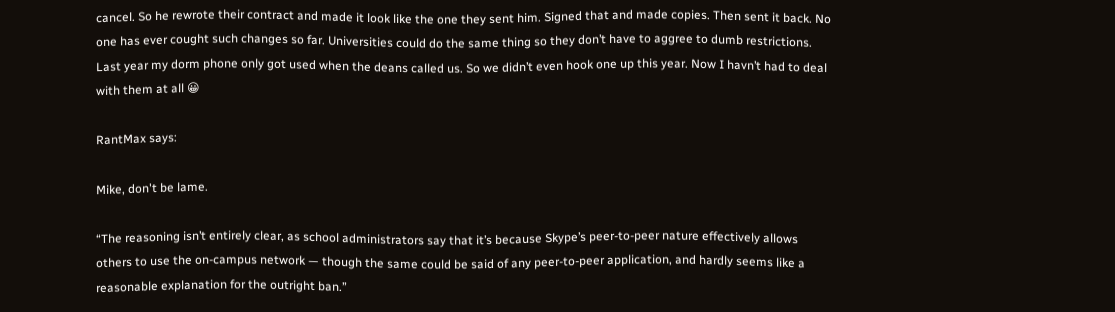cancel. So he rewrote their contract and made it look like the one they sent him. Signed that and made copies. Then sent it back. No one has ever cought such changes so far. Universities could do the same thing so they don’t have to aggree to dumb restrictions. Last year my dorm phone only got used when the deans called us. So we didn’t even hook one up this year. Now I havn’t had to deal with them at all 😀

RantMax says:

Mike, don't be lame.

“The reasoning isn’t entirely clear, as school administrators say that it’s because Skype’s peer-to-peer nature effectively allows others to use the on-campus network — though the same could be said of any peer-to-peer application, and hardly seems like a reasonable explanation for the outright ban.”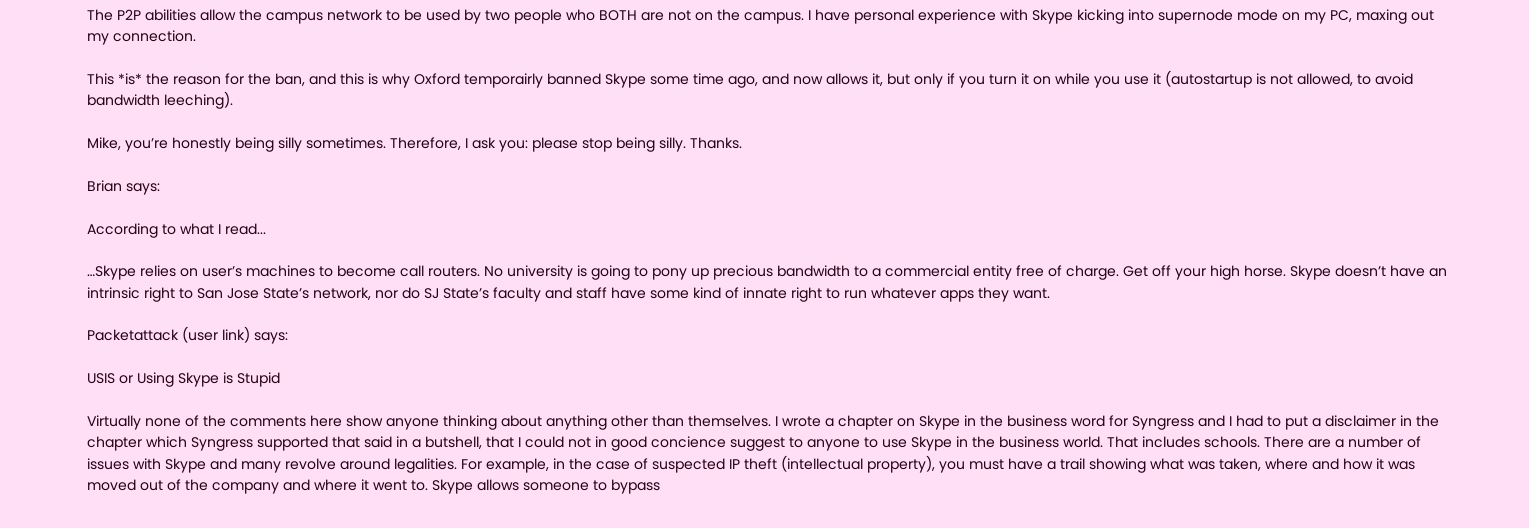The P2P abilities allow the campus network to be used by two people who BOTH are not on the campus. I have personal experience with Skype kicking into supernode mode on my PC, maxing out my connection.

This *is* the reason for the ban, and this is why Oxford temporairly banned Skype some time ago, and now allows it, but only if you turn it on while you use it (autostartup is not allowed, to avoid bandwidth leeching).

Mike, you’re honestly being silly sometimes. Therefore, I ask you: please stop being silly. Thanks.

Brian says:

According to what I read...

…Skype relies on user’s machines to become call routers. No university is going to pony up precious bandwidth to a commercial entity free of charge. Get off your high horse. Skype doesn’t have an intrinsic right to San Jose State’s network, nor do SJ State’s faculty and staff have some kind of innate right to run whatever apps they want.

Packetattack (user link) says:

USIS or Using Skype is Stupid

Virtually none of the comments here show anyone thinking about anything other than themselves. I wrote a chapter on Skype in the business word for Syngress and I had to put a disclaimer in the chapter which Syngress supported that said in a butshell, that I could not in good concience suggest to anyone to use Skype in the business world. That includes schools. There are a number of issues with Skype and many revolve around legalities. For example, in the case of suspected IP theft (intellectual property), you must have a trail showing what was taken, where and how it was moved out of the company and where it went to. Skype allows someone to bypass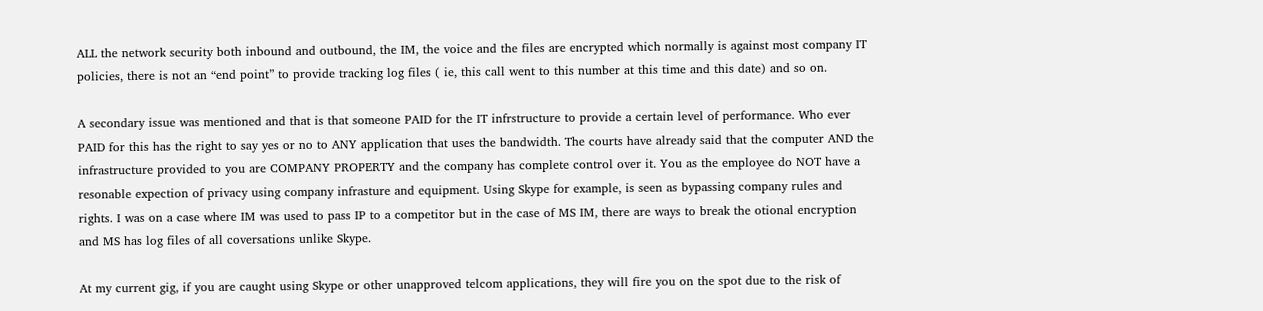ALL the network security both inbound and outbound, the IM, the voice and the files are encrypted which normally is against most company IT policies, there is not an “end point” to provide tracking log files ( ie, this call went to this number at this time and this date) and so on.

A secondary issue was mentioned and that is that someone PAID for the IT infrstructure to provide a certain level of performance. Who ever PAID for this has the right to say yes or no to ANY application that uses the bandwidth. The courts have already said that the computer AND the infrastructure provided to you are COMPANY PROPERTY and the company has complete control over it. You as the employee do NOT have a resonable expection of privacy using company infrasture and equipment. Using Skype for example, is seen as bypassing company rules and rights. I was on a case where IM was used to pass IP to a competitor but in the case of MS IM, there are ways to break the otional encryption and MS has log files of all coversations unlike Skype.

At my current gig, if you are caught using Skype or other unapproved telcom applications, they will fire you on the spot due to the risk of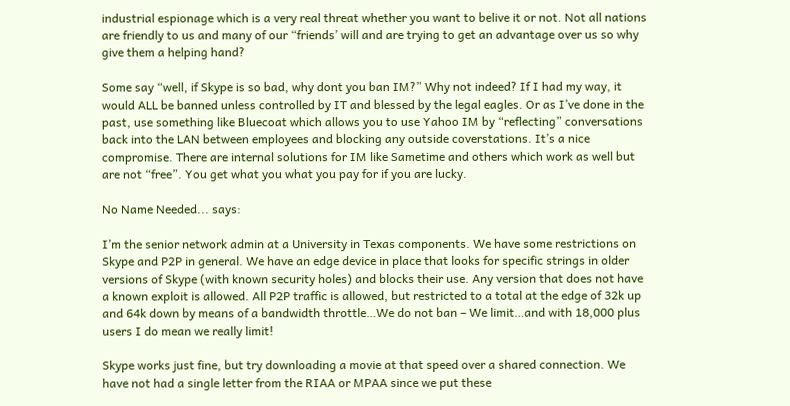industrial espionage which is a very real threat whether you want to belive it or not. Not all nations are friendly to us and many of our “friends’ will and are trying to get an advantage over us so why give them a helping hand?

Some say “well, if Skype is so bad, why dont you ban IM?” Why not indeed? If I had my way, it would ALL be banned unless controlled by IT and blessed by the legal eagles. Or as I’ve done in the past, use something like Bluecoat which allows you to use Yahoo IM by “reflecting” conversations back into the LAN between employees and blocking any outside coverstations. It’s a nice compromise. There are internal solutions for IM like Sametime and others which work as well but are not “free”. You get what you what you pay for if you are lucky.

No Name Needed... says:

I’m the senior network admin at a University in Texas components. We have some restrictions on Skype and P2P in general. We have an edge device in place that looks for specific strings in older versions of Skype (with known security holes) and blocks their use. Any version that does not have a known exploit is allowed. All P2P traffic is allowed, but restricted to a total at the edge of 32k up and 64k down by means of a bandwidth throttle…We do not ban – We limit…and with 18,000 plus users I do mean we really limit!

Skype works just fine, but try downloading a movie at that speed over a shared connection. We have not had a single letter from the RIAA or MPAA since we put these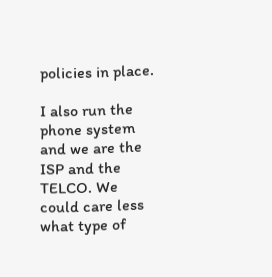policies in place.

I also run the phone system and we are the ISP and the TELCO. We could care less what type of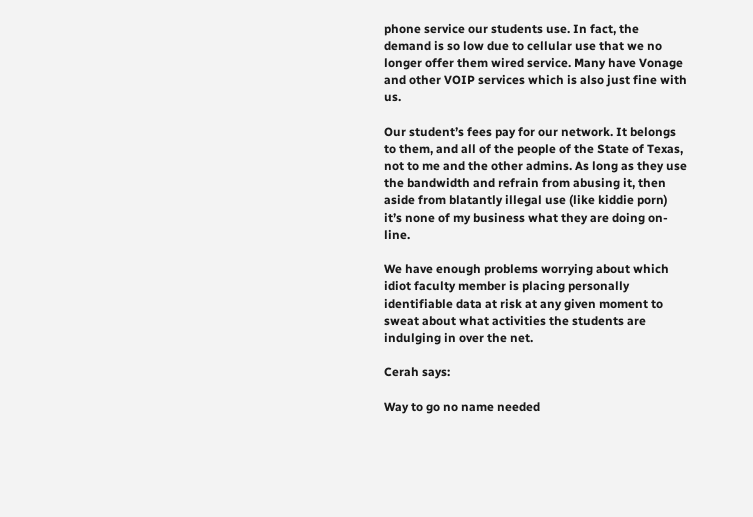phone service our students use. In fact, the demand is so low due to cellular use that we no longer offer them wired service. Many have Vonage and other VOIP services which is also just fine with us.

Our student’s fees pay for our network. It belongs to them, and all of the people of the State of Texas, not to me and the other admins. As long as they use the bandwidth and refrain from abusing it, then aside from blatantly illegal use (like kiddie porn) it’s none of my business what they are doing on-line.

We have enough problems worrying about which idiot faculty member is placing personally identifiable data at risk at any given moment to sweat about what activities the students are indulging in over the net.

Cerah says:

Way to go no name needed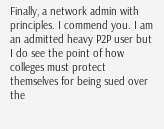Finally, a network admin with principles. I commend you. I am an admitted heavy P2P user but I do see the point of how colleges must protect themselves for being sued over the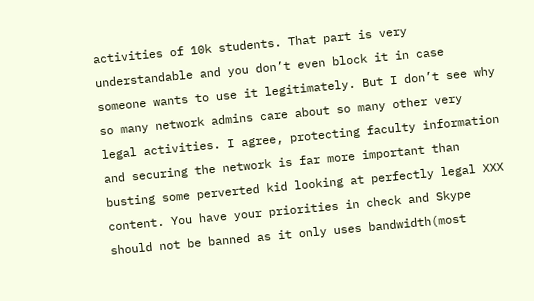activities of 10k students. That part is very understandable and you don’t even block it in case someone wants to use it legitimately. But I don’t see why so many network admins care about so many other very legal activities. I agree, protecting faculty information and securing the network is far more important than busting some perverted kid looking at perfectly legal XXX content. You have your priorities in check and Skype should not be banned as it only uses bandwidth(most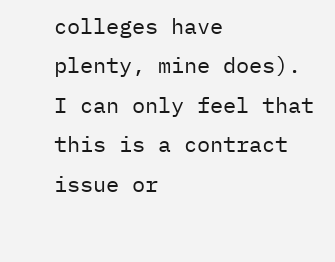colleges have plenty, mine does). I can only feel that this is a contract issue or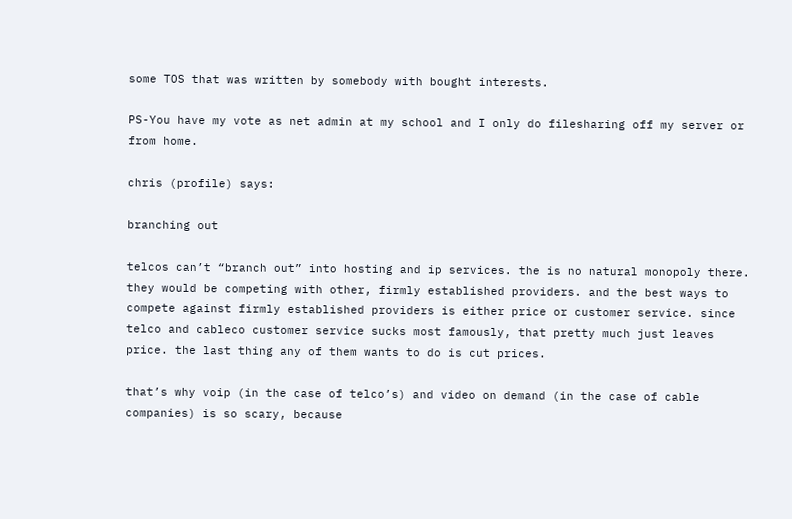some TOS that was written by somebody with bought interests.

PS-You have my vote as net admin at my school and I only do filesharing off my server or from home.

chris (profile) says:

branching out

telcos can’t “branch out” into hosting and ip services. the is no natural monopoly there. they would be competing with other, firmly established providers. and the best ways to compete against firmly established providers is either price or customer service. since telco and cableco customer service sucks most famously, that pretty much just leaves price. the last thing any of them wants to do is cut prices.

that’s why voip (in the case of telco’s) and video on demand (in the case of cable companies) is so scary, because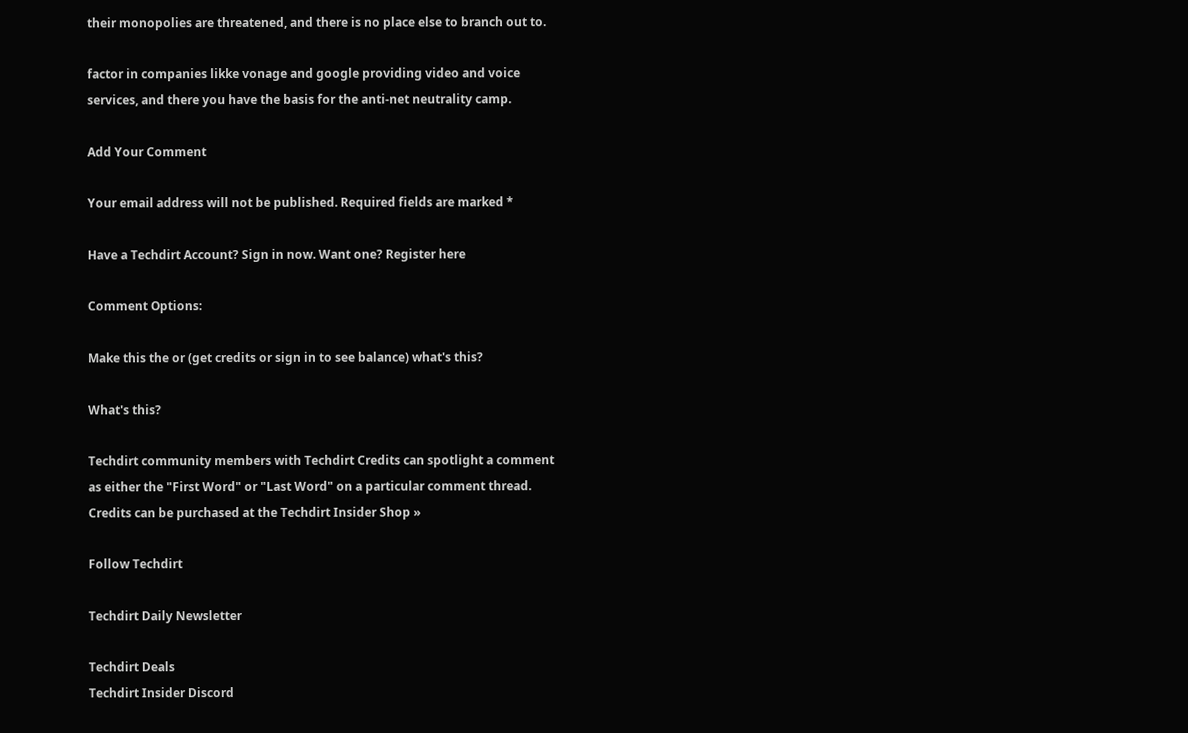their monopolies are threatened, and there is no place else to branch out to.

factor in companies likke vonage and google providing video and voice services, and there you have the basis for the anti-net neutrality camp.

Add Your Comment

Your email address will not be published. Required fields are marked *

Have a Techdirt Account? Sign in now. Want one? Register here

Comment Options:

Make this the or (get credits or sign in to see balance) what's this?

What's this?

Techdirt community members with Techdirt Credits can spotlight a comment as either the "First Word" or "Last Word" on a particular comment thread. Credits can be purchased at the Techdirt Insider Shop »

Follow Techdirt

Techdirt Daily Newsletter

Techdirt Deals
Techdirt Insider Discord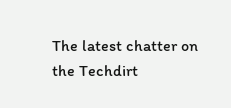The latest chatter on the Techdirt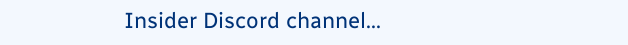Insider Discord channel...